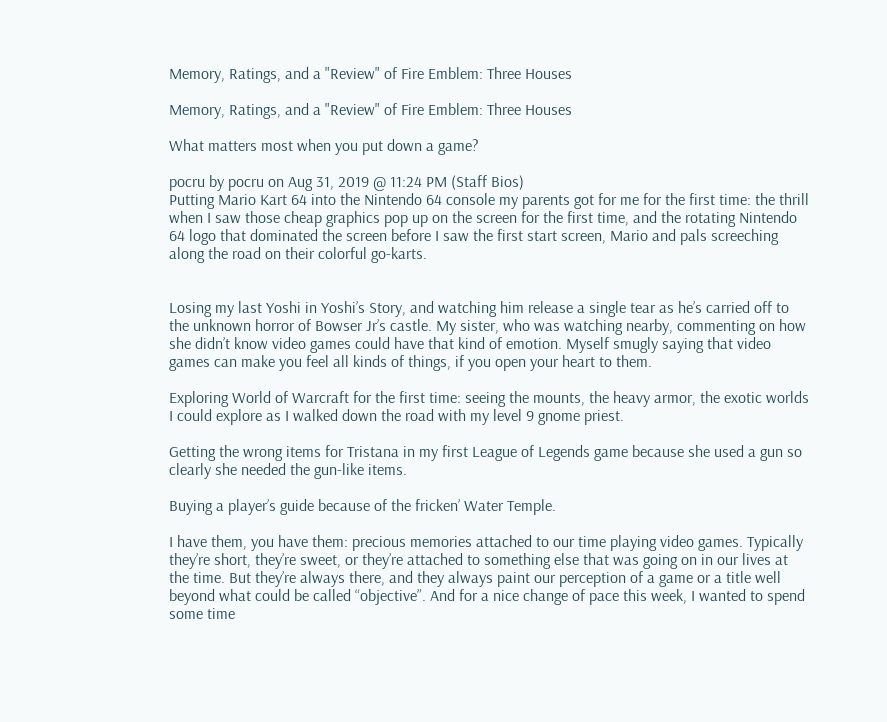Memory, Ratings, and a "Review" of Fire Emblem: Three Houses

Memory, Ratings, and a "Review" of Fire Emblem: Three Houses

What matters most when you put down a game?

pocru by pocru on Aug 31, 2019 @ 11:24 PM (Staff Bios)
Putting Mario Kart 64 into the Nintendo 64 console my parents got for me for the first time: the thrill when I saw those cheap graphics pop up on the screen for the first time, and the rotating Nintendo 64 logo that dominated the screen before I saw the first start screen, Mario and pals screeching along the road on their colorful go-karts.


Losing my last Yoshi in Yoshi’s Story, and watching him release a single tear as he’s carried off to the unknown horror of Bowser Jr’s castle. My sister, who was watching nearby, commenting on how she didn’t know video games could have that kind of emotion. Myself smugly saying that video games can make you feel all kinds of things, if you open your heart to them.

Exploring World of Warcraft for the first time: seeing the mounts, the heavy armor, the exotic worlds I could explore as I walked down the road with my level 9 gnome priest.

Getting the wrong items for Tristana in my first League of Legends game because she used a gun so clearly she needed the gun-like items.

Buying a player’s guide because of the fricken’ Water Temple.

I have them, you have them: precious memories attached to our time playing video games. Typically they’re short, they’re sweet, or they’re attached to something else that was going on in our lives at the time. But they’re always there, and they always paint our perception of a game or a title well beyond what could be called “objective”. And for a nice change of pace this week, I wanted to spend some time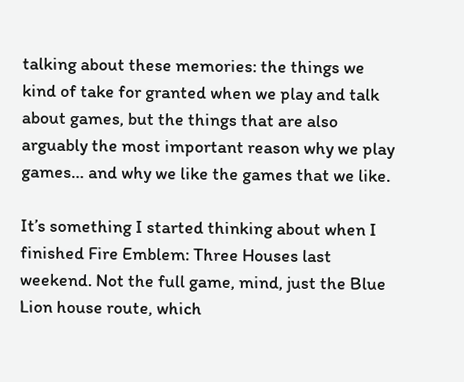talking about these memories: the things we kind of take for granted when we play and talk about games, but the things that are also arguably the most important reason why we play games… and why we like the games that we like.

It’s something I started thinking about when I finished Fire Emblem: Three Houses last weekend. Not the full game, mind, just the Blue Lion house route, which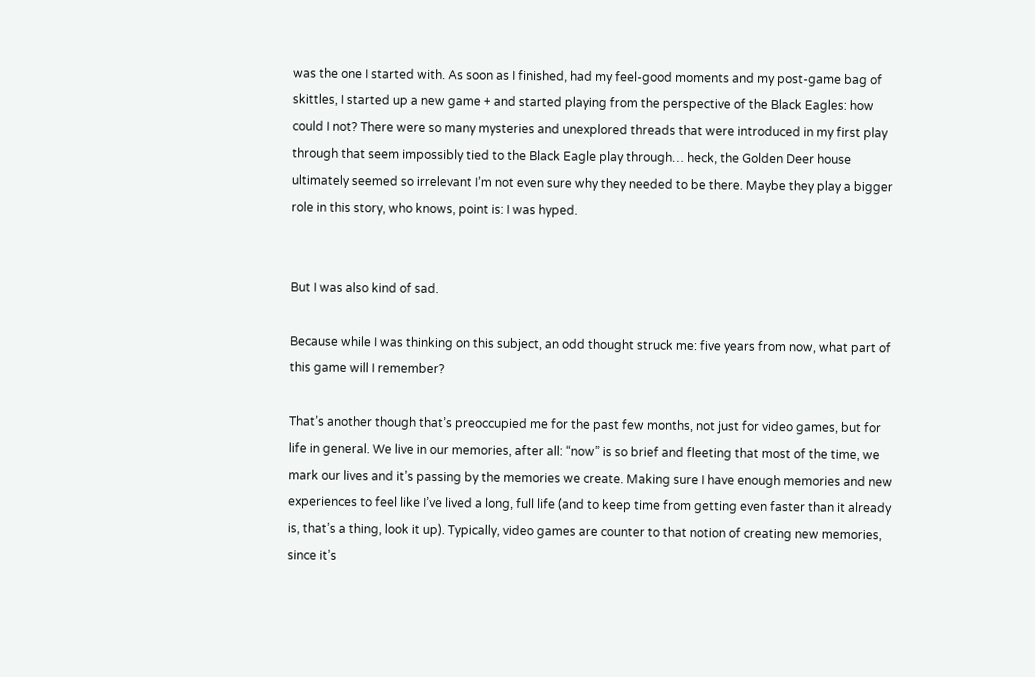was the one I started with. As soon as I finished, had my feel-good moments and my post-game bag of skittles, I started up a new game + and started playing from the perspective of the Black Eagles: how could I not? There were so many mysteries and unexplored threads that were introduced in my first play through that seem impossibly tied to the Black Eagle play through… heck, the Golden Deer house ultimately seemed so irrelevant I’m not even sure why they needed to be there. Maybe they play a bigger role in this story, who knows, point is: I was hyped.


But I was also kind of sad.

Because while I was thinking on this subject, an odd thought struck me: five years from now, what part of this game will I remember?

That’s another though that’s preoccupied me for the past few months, not just for video games, but for life in general. We live in our memories, after all: “now” is so brief and fleeting that most of the time, we mark our lives and it’s passing by the memories we create. Making sure I have enough memories and new experiences to feel like I’ve lived a long, full life (and to keep time from getting even faster than it already is, that’s a thing, look it up). Typically, video games are counter to that notion of creating new memories, since it’s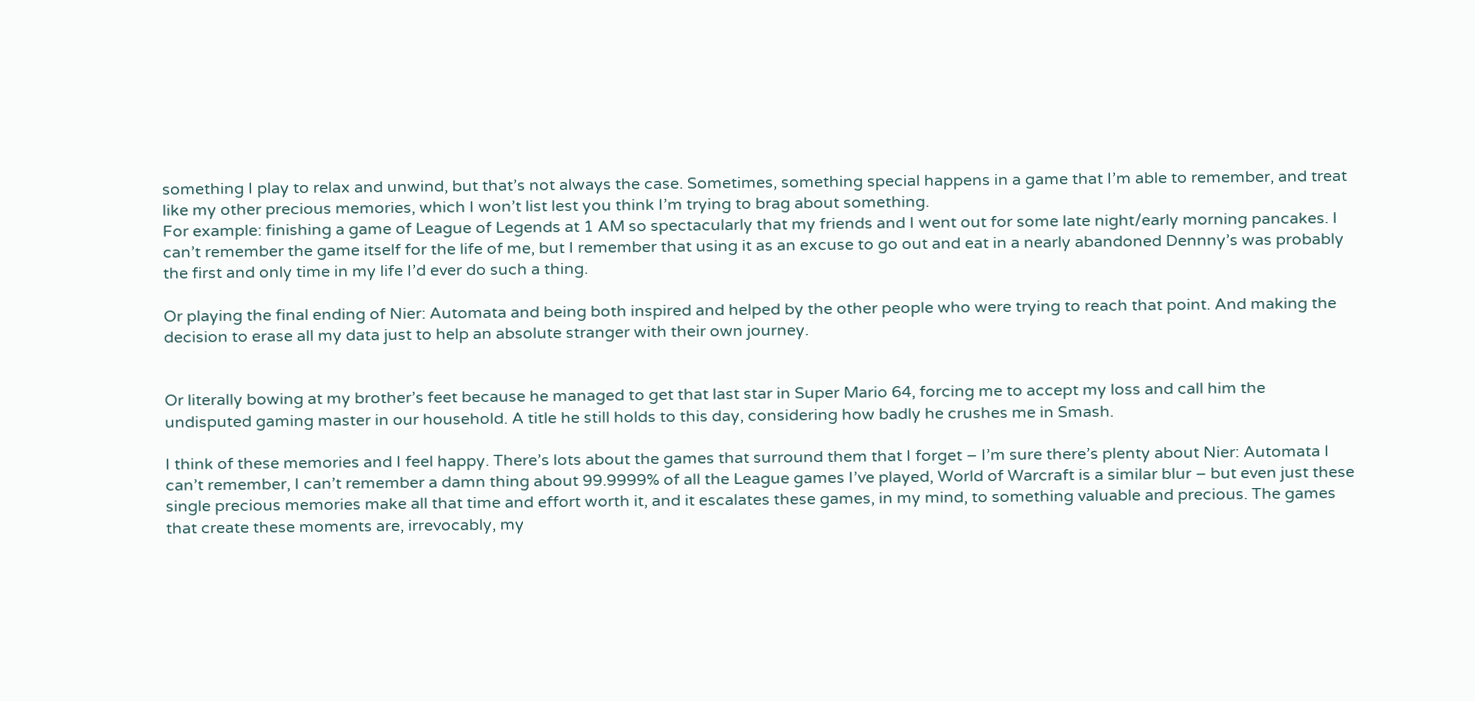something I play to relax and unwind, but that’s not always the case. Sometimes, something special happens in a game that I’m able to remember, and treat like my other precious memories, which I won’t list lest you think I’m trying to brag about something.
For example: finishing a game of League of Legends at 1 AM so spectacularly that my friends and I went out for some late night/early morning pancakes. I can’t remember the game itself for the life of me, but I remember that using it as an excuse to go out and eat in a nearly abandoned Dennny’s was probably the first and only time in my life I’d ever do such a thing.

Or playing the final ending of Nier: Automata and being both inspired and helped by the other people who were trying to reach that point. And making the decision to erase all my data just to help an absolute stranger with their own journey.


Or literally bowing at my brother’s feet because he managed to get that last star in Super Mario 64, forcing me to accept my loss and call him the undisputed gaming master in our household. A title he still holds to this day, considering how badly he crushes me in Smash.

I think of these memories and I feel happy. There’s lots about the games that surround them that I forget – I’m sure there’s plenty about Nier: Automata I can’t remember, I can’t remember a damn thing about 99.9999% of all the League games I’ve played, World of Warcraft is a similar blur – but even just these single precious memories make all that time and effort worth it, and it escalates these games, in my mind, to something valuable and precious. The games that create these moments are, irrevocably, my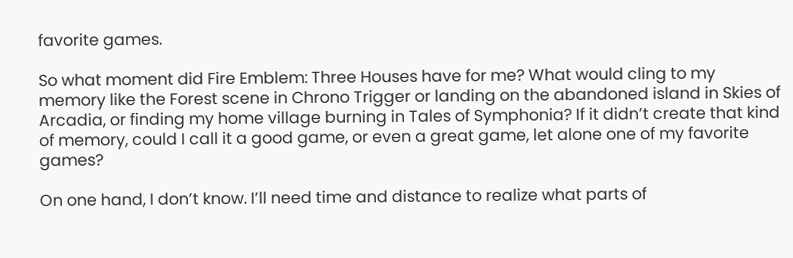favorite games.

So what moment did Fire Emblem: Three Houses have for me? What would cling to my memory like the Forest scene in Chrono Trigger or landing on the abandoned island in Skies of Arcadia, or finding my home village burning in Tales of Symphonia? If it didn’t create that kind of memory, could I call it a good game, or even a great game, let alone one of my favorite games?

On one hand, I don’t know. I’ll need time and distance to realize what parts of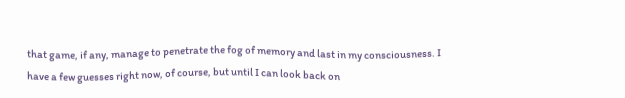that game, if any, manage to penetrate the fog of memory and last in my consciousness. I have a few guesses right now, of course, but until I can look back on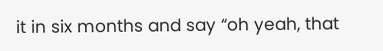it in six months and say “oh yeah, that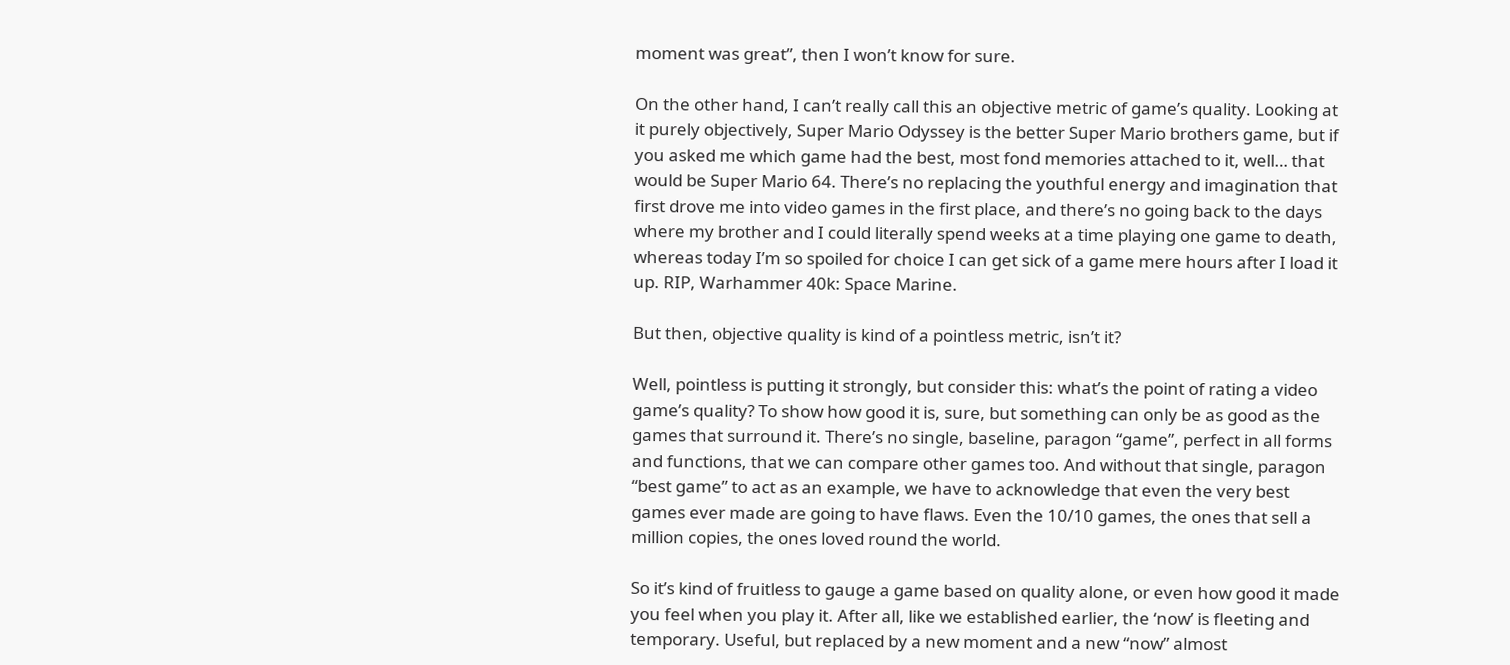moment was great”, then I won’t know for sure.

On the other hand, I can’t really call this an objective metric of game’s quality. Looking at it purely objectively, Super Mario Odyssey is the better Super Mario brothers game, but if you asked me which game had the best, most fond memories attached to it, well… that would be Super Mario 64. There’s no replacing the youthful energy and imagination that first drove me into video games in the first place, and there’s no going back to the days where my brother and I could literally spend weeks at a time playing one game to death, whereas today I’m so spoiled for choice I can get sick of a game mere hours after I load it up. RIP, Warhammer 40k: Space Marine.

But then, objective quality is kind of a pointless metric, isn’t it?

Well, pointless is putting it strongly, but consider this: what’s the point of rating a video game’s quality? To show how good it is, sure, but something can only be as good as the games that surround it. There’s no single, baseline, paragon “game”, perfect in all forms and functions, that we can compare other games too. And without that single, paragon “best game” to act as an example, we have to acknowledge that even the very best games ever made are going to have flaws. Even the 10/10 games, the ones that sell a million copies, the ones loved round the world.

So it’s kind of fruitless to gauge a game based on quality alone, or even how good it made you feel when you play it. After all, like we established earlier, the ‘now’ is fleeting and temporary. Useful, but replaced by a new moment and a new “now” almost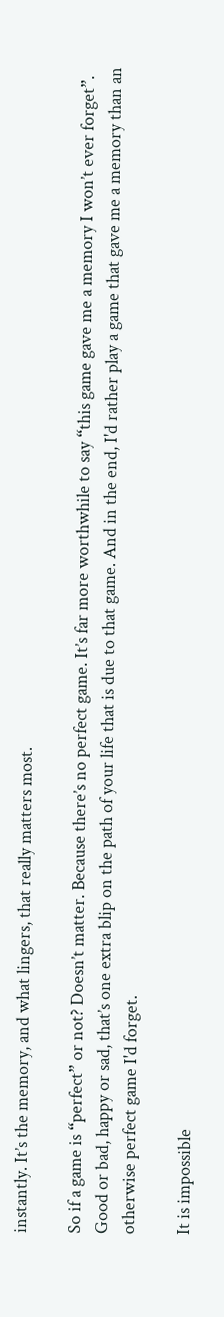instantly. It’s the memory, and what lingers, that really matters most.

So if a game is “perfect” or not? Doesn’t matter. Because there’s no perfect game. It’s far more worthwhile to say “this game gave me a memory I won’t ever forget”. Good or bad, happy or sad, that’s one extra blip on the path of your life that is due to that game. And in the end, I'd rather play a game that gave me a memory than an otherwise perfect game I'd forget.

It is impossible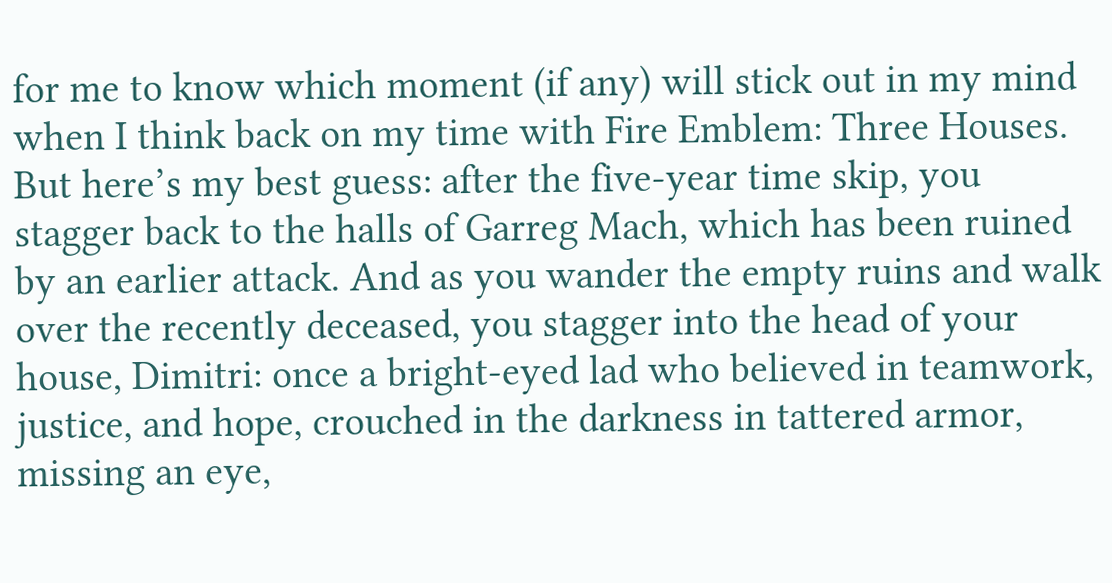for me to know which moment (if any) will stick out in my mind when I think back on my time with Fire Emblem: Three Houses. But here’s my best guess: after the five-year time skip, you stagger back to the halls of Garreg Mach, which has been ruined by an earlier attack. And as you wander the empty ruins and walk over the recently deceased, you stagger into the head of your house, Dimitri: once a bright-eyed lad who believed in teamwork, justice, and hope, crouched in the darkness in tattered armor, missing an eye,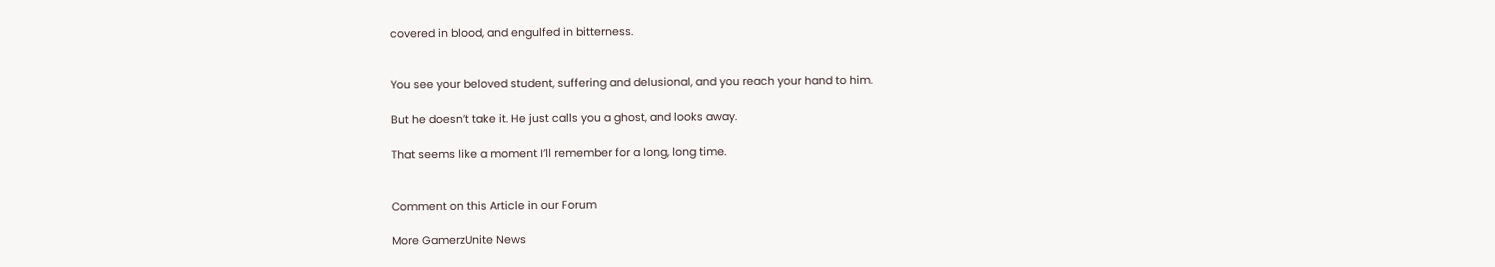covered in blood, and engulfed in bitterness.


You see your beloved student, suffering and delusional, and you reach your hand to him.

But he doesn’t take it. He just calls you a ghost, and looks away.

That seems like a moment I’ll remember for a long, long time.


Comment on this Article in our Forum

More GamerzUnite News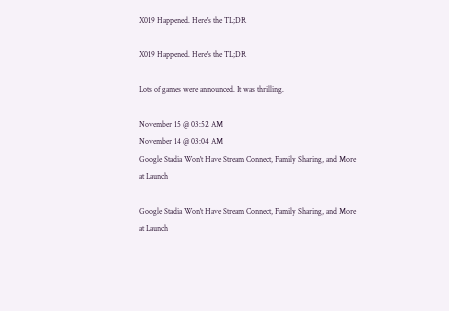X019 Happened. Here's the TL;DR

X019 Happened. Here's the TL;DR

Lots of games were announced. It was thrilling.

November 15 @ 03:52 AM
November 14 @ 03:04 AM
Google Stadia Won't Have Stream Connect, Family Sharing, and More at Launch

Google Stadia Won't Have Stream Connect, Family Sharing, and More at Launch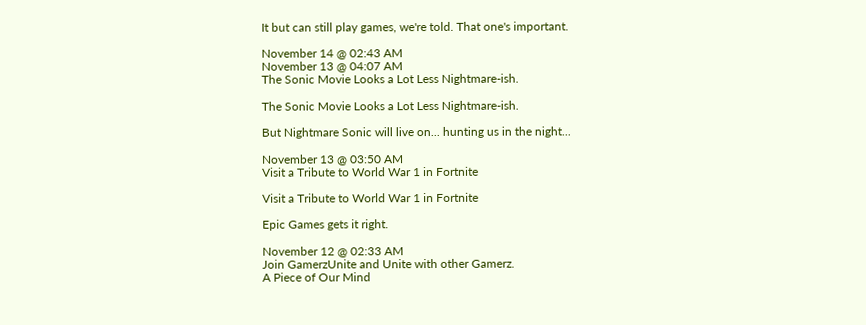It but can still play games, we're told. That one's important.

November 14 @ 02:43 AM
November 13 @ 04:07 AM
The Sonic Movie Looks a Lot Less Nightmare-ish.

The Sonic Movie Looks a Lot Less Nightmare-ish.

But Nightmare Sonic will live on... hunting us in the night...

November 13 @ 03:50 AM
Visit a Tribute to World War 1 in Fortnite

Visit a Tribute to World War 1 in Fortnite

Epic Games gets it right.

November 12 @ 02:33 AM
Join GamerzUnite and Unite with other Gamerz.
A Piece of Our Mind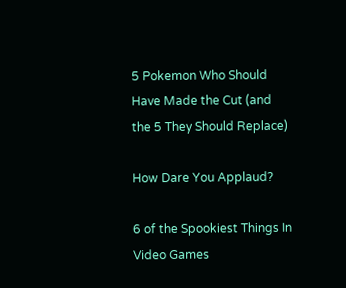5 Pokemon Who Should Have Made the Cut (and the 5 They Should Replace)

How Dare You Applaud?

6 of the Spookiest Things In Video Games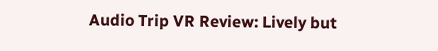Audio Trip VR Review: Lively but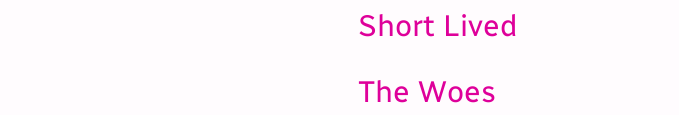Short Lived

The Woes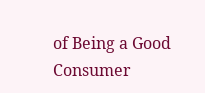of Being a Good Consumer